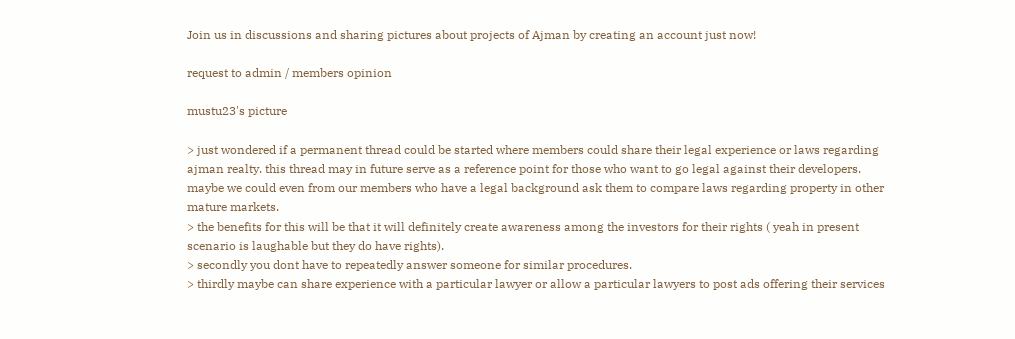Join us in discussions and sharing pictures about projects of Ajman by creating an account just now!

request to admin / members opinion

mustu23's picture

> just wondered if a permanent thread could be started where members could share their legal experience or laws regarding ajman realty. this thread may in future serve as a reference point for those who want to go legal against their developers. maybe we could even from our members who have a legal background ask them to compare laws regarding property in other mature markets.
> the benefits for this will be that it will definitely create awareness among the investors for their rights ( yeah in present scenario is laughable but they do have rights).
> secondly you dont have to repeatedly answer someone for similar procedures.
> thirdly maybe can share experience with a particular lawyer or allow a particular lawyers to post ads offering their services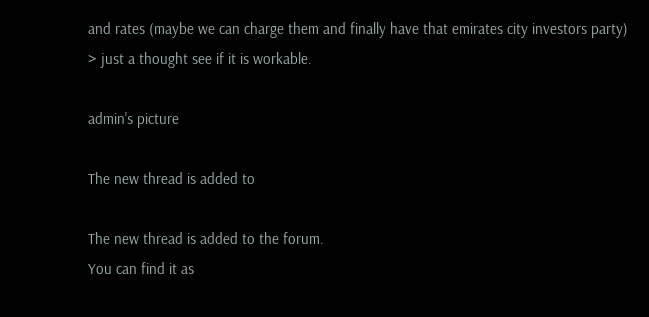and rates (maybe we can charge them and finally have that emirates city investors party)
> just a thought see if it is workable.

admin's picture

The new thread is added to

The new thread is added to the forum.
You can find it as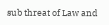sub threat of Law and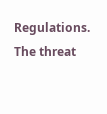Regulations.
The threat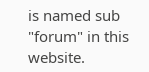is named sub "forum" in this website.